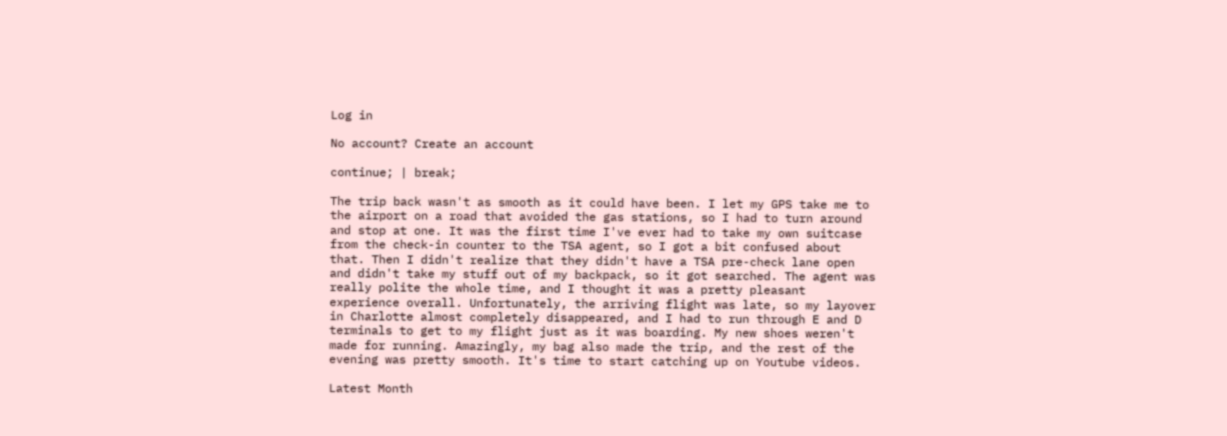Log in

No account? Create an account

continue; | break;

The trip back wasn't as smooth as it could have been. I let my GPS take me to the airport on a road that avoided the gas stations, so I had to turn around and stop at one. It was the first time I've ever had to take my own suitcase from the check-in counter to the TSA agent, so I got a bit confused about that. Then I didn't realize that they didn't have a TSA pre-check lane open and didn't take my stuff out of my backpack, so it got searched. The agent was really polite the whole time, and I thought it was a pretty pleasant experience overall. Unfortunately, the arriving flight was late, so my layover in Charlotte almost completely disappeared, and I had to run through E and D terminals to get to my flight just as it was boarding. My new shoes weren't made for running. Amazingly, my bag also made the trip, and the rest of the evening was pretty smooth. It's time to start catching up on Youtube videos.

Latest Month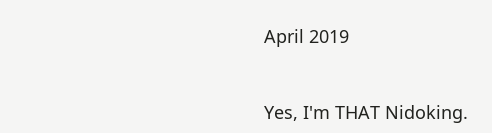April 2019


Yes, I'm THAT Nidoking.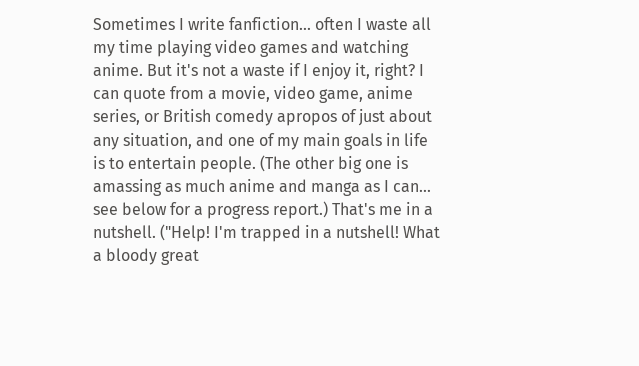Sometimes I write fanfiction... often I waste all my time playing video games and watching anime. But it's not a waste if I enjoy it, right? I can quote from a movie, video game, anime series, or British comedy apropos of just about any situation, and one of my main goals in life is to entertain people. (The other big one is amassing as much anime and manga as I can... see below for a progress report.) That's me in a nutshell. ("Help! I'm trapped in a nutshell! What a bloody great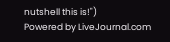nutshell this is!")
Powered by LiveJournal.com